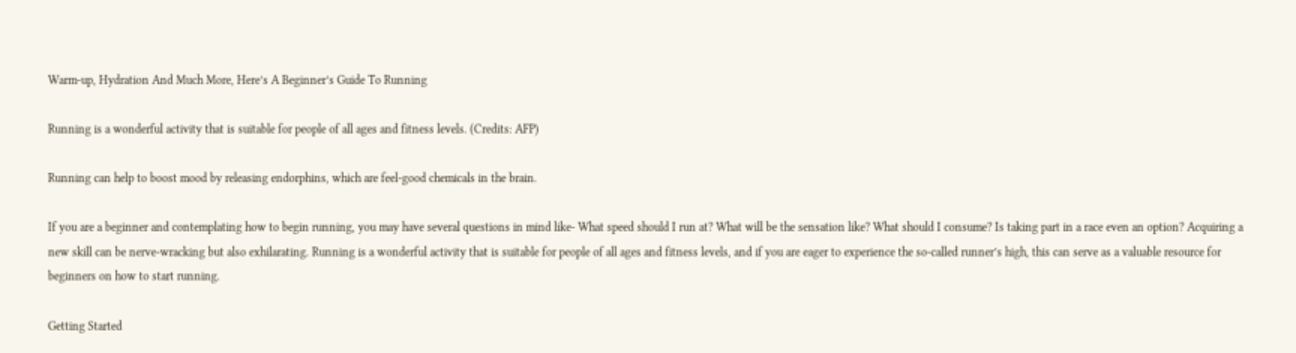Warm-up, Hydration And Much More, Here’s A Beginner’s Guide To Running

Running is a wonderful activity that is suitable for people of all ages and fitness levels. (Credits: AFP)

Running can help to boost mood by releasing endorphins, which are feel-good chemicals in the brain.

If you are a beginner and contemplating how to begin running, you may have several questions in mind like- What speed should I run at? What will be the sensation like? What should I consume? Is taking part in a race even an option? Acquiring a new skill can be nerve-wracking but also exhilarating. Running is a wonderful activity that is suitable for people of all ages and fitness levels, and if you are eager to experience the so-called runner’s high, this can serve as a valuable resource for beginners on how to start running.

Getting Started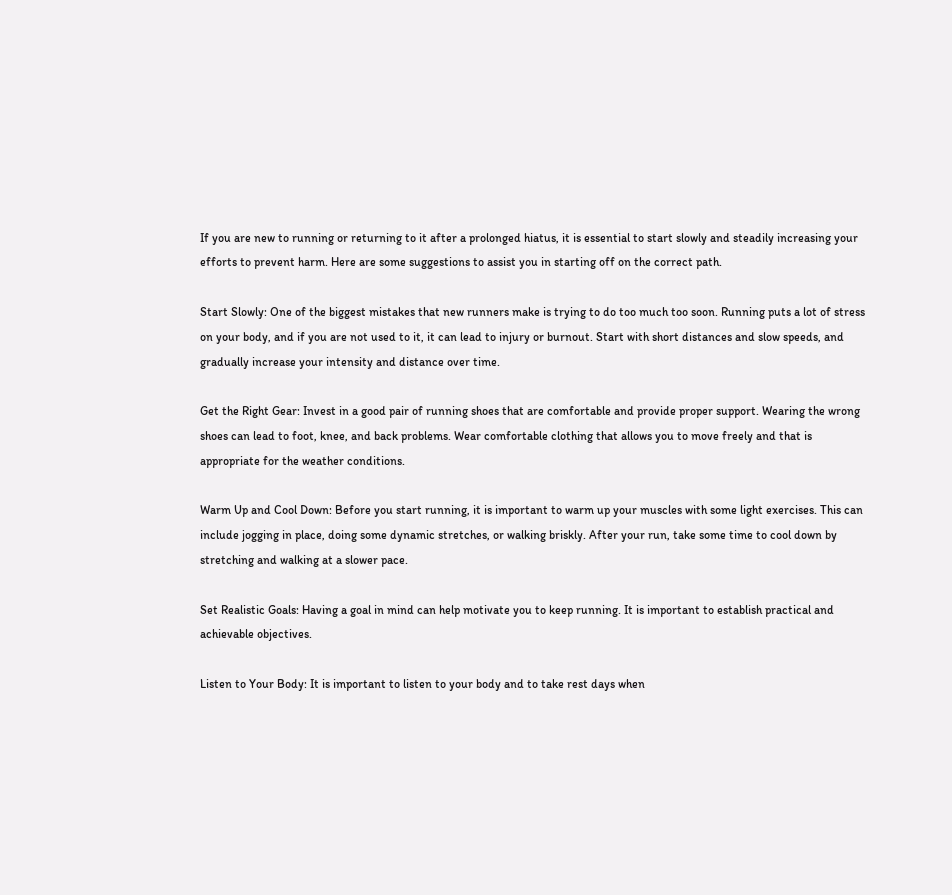If you are new to running or returning to it after a prolonged hiatus, it is essential to start slowly and steadily increasing your efforts to prevent harm. Here are some suggestions to assist you in starting off on the correct path.

Start Slowly: One of the biggest mistakes that new runners make is trying to do too much too soon. Running puts a lot of stress on your body, and if you are not used to it, it can lead to injury or burnout. Start with short distances and slow speeds, and gradually increase your intensity and distance over time.

Get the Right Gear: Invest in a good pair of running shoes that are comfortable and provide proper support. Wearing the wrong shoes can lead to foot, knee, and back problems. Wear comfortable clothing that allows you to move freely and that is appropriate for the weather conditions.

Warm Up and Cool Down: Before you start running, it is important to warm up your muscles with some light exercises. This can include jogging in place, doing some dynamic stretches, or walking briskly. After your run, take some time to cool down by stretching and walking at a slower pace.

Set Realistic Goals: Having a goal in mind can help motivate you to keep running. It is important to establish practical and achievable objectives.

Listen to Your Body: It is important to listen to your body and to take rest days when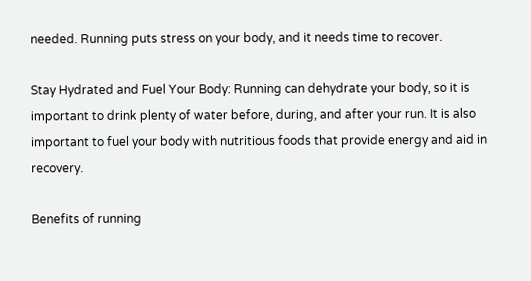needed. Running puts stress on your body, and it needs time to recover.

Stay Hydrated and Fuel Your Body: Running can dehydrate your body, so it is important to drink plenty of water before, during, and after your run. It is also important to fuel your body with nutritious foods that provide energy and aid in recovery.

Benefits of running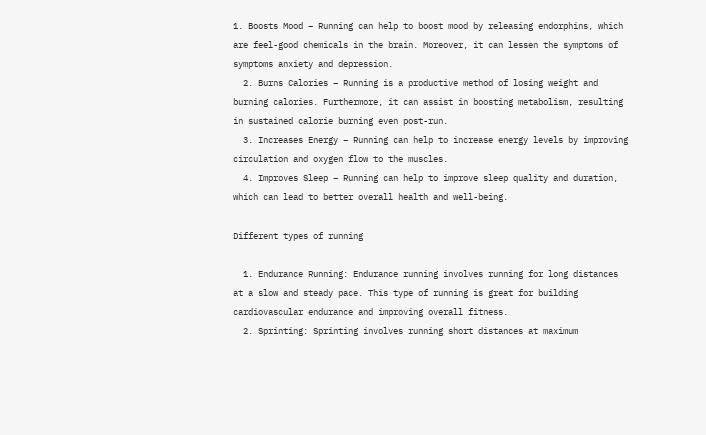1. Boosts Mood – Running can help to boost mood by releasing endorphins, which are feel-good chemicals in the brain. Moreover, it can lessen the symptoms of symptoms anxiety and depression.
  2. Burns Calories – Running is a productive method of losing weight and burning calories. Furthermore, it can assist in boosting metabolism, resulting in sustained calorie burning even post-run.
  3. Increases Energy – Running can help to increase energy levels by improving circulation and oxygen flow to the muscles.
  4. Improves Sleep – Running can help to improve sleep quality and duration, which can lead to better overall health and well-being.

Different types of running

  1. Endurance Running: Endurance running involves running for long distances at a slow and steady pace. This type of running is great for building cardiovascular endurance and improving overall fitness.
  2. Sprinting: Sprinting involves running short distances at maximum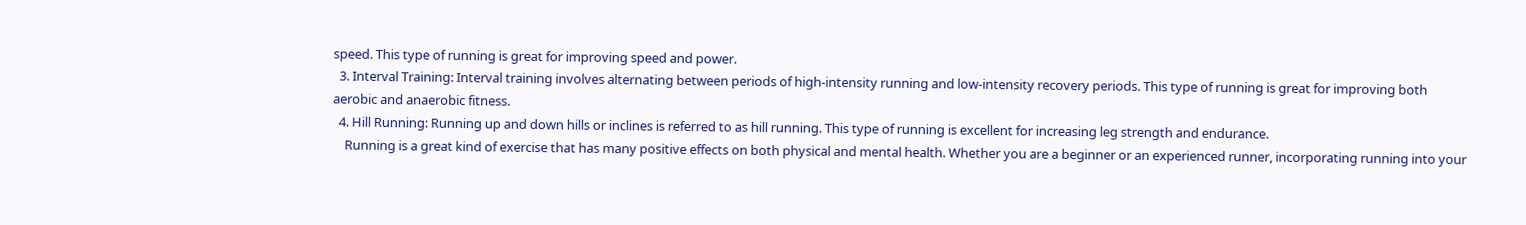speed. This type of running is great for improving speed and power.
  3. Interval Training: Interval training involves alternating between periods of high-intensity running and low-intensity recovery periods. This type of running is great for improving both aerobic and anaerobic fitness.
  4. Hill Running: Running up and down hills or inclines is referred to as hill running. This type of running is excellent for increasing leg strength and endurance.
    Running is a great kind of exercise that has many positive effects on both physical and mental health. Whether you are a beginner or an experienced runner, incorporating running into your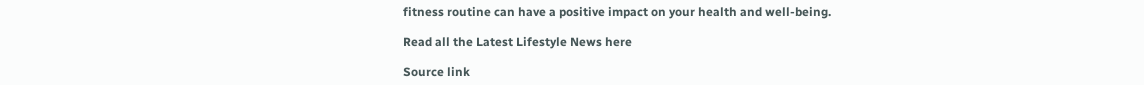fitness routine can have a positive impact on your health and well-being.

Read all the Latest Lifestyle News here

Source link